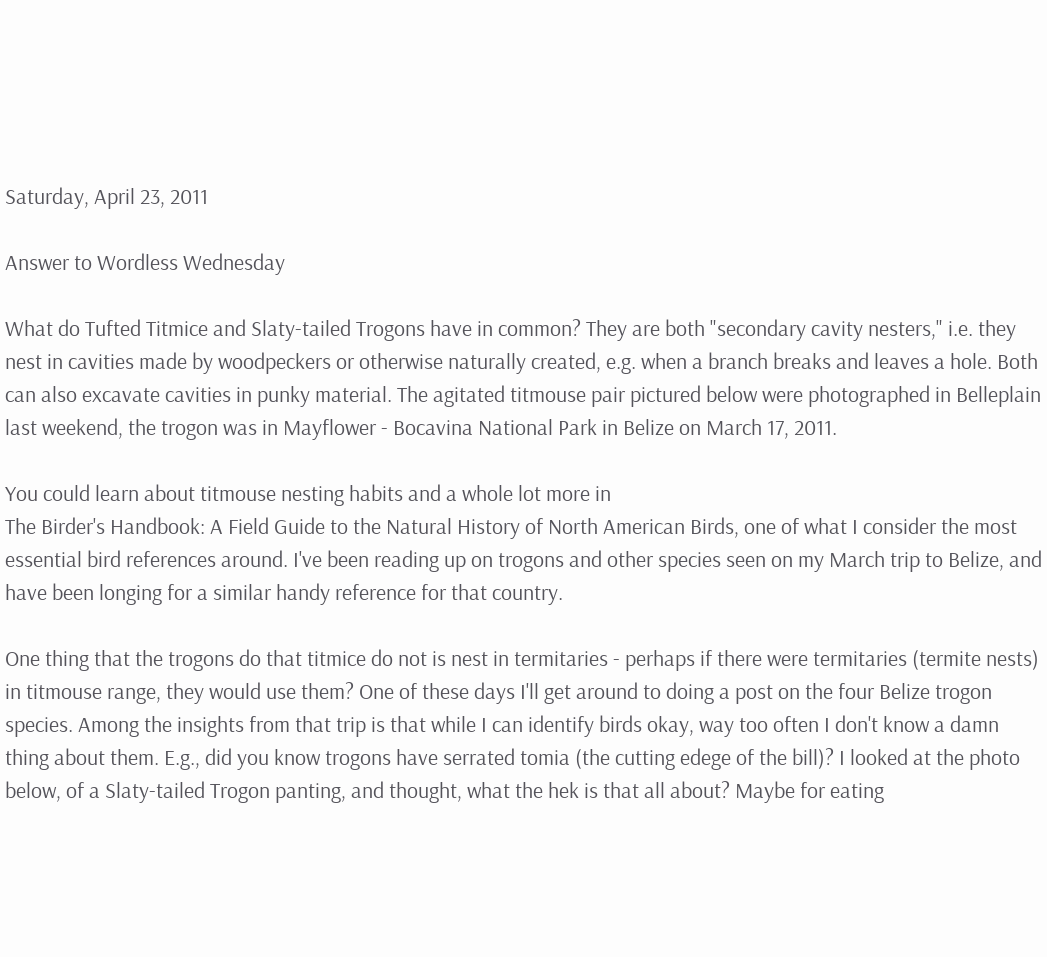Saturday, April 23, 2011

Answer to Wordless Wednesday

What do Tufted Titmice and Slaty-tailed Trogons have in common? They are both "secondary cavity nesters," i.e. they nest in cavities made by woodpeckers or otherwise naturally created, e.g. when a branch breaks and leaves a hole. Both can also excavate cavities in punky material. The agitated titmouse pair pictured below were photographed in Belleplain last weekend, the trogon was in Mayflower - Bocavina National Park in Belize on March 17, 2011.

You could learn about titmouse nesting habits and a whole lot more in
The Birder's Handbook: A Field Guide to the Natural History of North American Birds, one of what I consider the most essential bird references around. I've been reading up on trogons and other species seen on my March trip to Belize, and have been longing for a similar handy reference for that country.

One thing that the trogons do that titmice do not is nest in termitaries - perhaps if there were termitaries (termite nests) in titmouse range, they would use them? One of these days I'll get around to doing a post on the four Belize trogon species. Among the insights from that trip is that while I can identify birds okay, way too often I don't know a damn thing about them. E.g., did you know trogons have serrated tomia (the cutting edege of the bill)? I looked at the photo below, of a Slaty-tailed Trogon panting, and thought, what the hek is that all about? Maybe for eating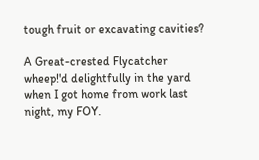tough fruit or excavating cavities?

A Great-crested Flycatcher wheep!'d delightfully in the yard when I got home from work last night, my FOY.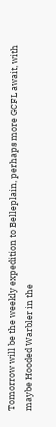Tomorrow will be the weekly expedition to Belleplain, perhaps more GCFL await, with maybe Hooded Warbler in the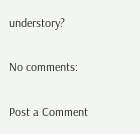understory?

No comments:

Post a Comment